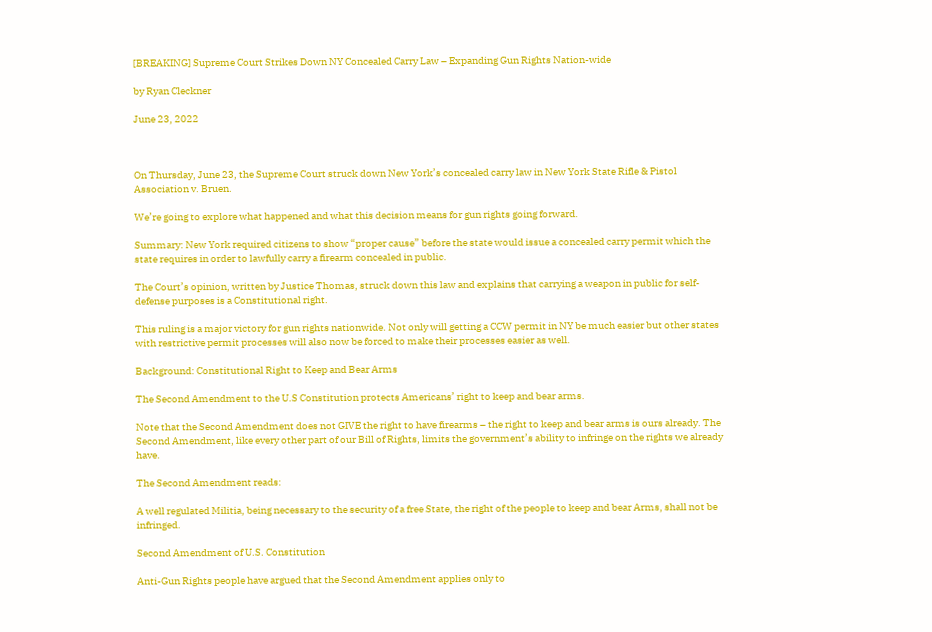[BREAKING] Supreme Court Strikes Down NY Concealed Carry Law – Expanding Gun Rights Nation-wide

by Ryan Cleckner

June 23, 2022



On Thursday, June 23, the Supreme Court struck down New York’s concealed carry law in New York State Rifle & Pistol Association v. Bruen.

We’re going to explore what happened and what this decision means for gun rights going forward.

Summary: New York required citizens to show “proper cause” before the state would issue a concealed carry permit which the state requires in order to lawfully carry a firearm concealed in public.

The Court’s opinion, written by Justice Thomas, struck down this law and explains that carrying a weapon in public for self-defense purposes is a Constitutional right.

This ruling is a major victory for gun rights nationwide. Not only will getting a CCW permit in NY be much easier but other states with restrictive permit processes will also now be forced to make their processes easier as well.

Background: Constitutional Right to Keep and Bear Arms

The Second Amendment to the U.S Constitution protects Americans’ right to keep and bear arms.

Note that the Second Amendment does not GIVE the right to have firearms – the right to keep and bear arms is ours already. The Second Amendment, like every other part of our Bill of Rights, limits the government’s ability to infringe on the rights we already have.

The Second Amendment reads:

A well regulated Militia, being necessary to the security of a free State, the right of the people to keep and bear Arms, shall not be infringed.

Second Amendment of U.S. Constitution

Anti-Gun Rights people have argued that the Second Amendment applies only to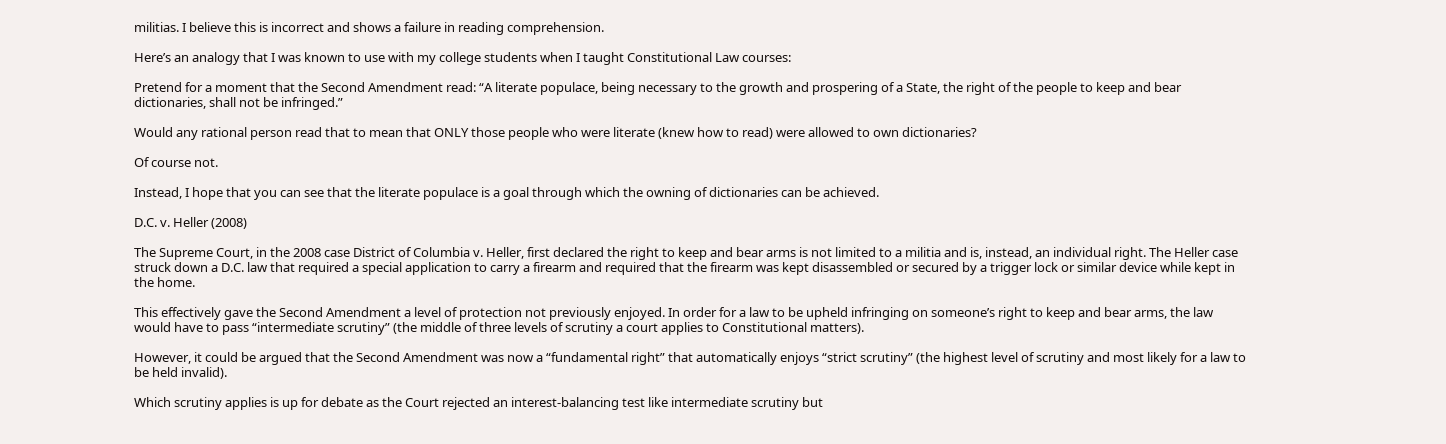militias. I believe this is incorrect and shows a failure in reading comprehension.

Here’s an analogy that I was known to use with my college students when I taught Constitutional Law courses:

Pretend for a moment that the Second Amendment read: “A literate populace, being necessary to the growth and prospering of a State, the right of the people to keep and bear dictionaries, shall not be infringed.”

Would any rational person read that to mean that ONLY those people who were literate (knew how to read) were allowed to own dictionaries?

Of course not.

Instead, I hope that you can see that the literate populace is a goal through which the owning of dictionaries can be achieved.

D.C. v. Heller (2008)

The Supreme Court, in the 2008 case District of Columbia v. Heller, first declared the right to keep and bear arms is not limited to a militia and is, instead, an individual right. The Heller case struck down a D.C. law that required a special application to carry a firearm and required that the firearm was kept disassembled or secured by a trigger lock or similar device while kept in the home.

This effectively gave the Second Amendment a level of protection not previously enjoyed. In order for a law to be upheld infringing on someone’s right to keep and bear arms, the law would have to pass “intermediate scrutiny” (the middle of three levels of scrutiny a court applies to Constitutional matters).

However, it could be argued that the Second Amendment was now a “fundamental right” that automatically enjoys “strict scrutiny” (the highest level of scrutiny and most likely for a law to be held invalid).

Which scrutiny applies is up for debate as the Court rejected an interest-balancing test like intermediate scrutiny but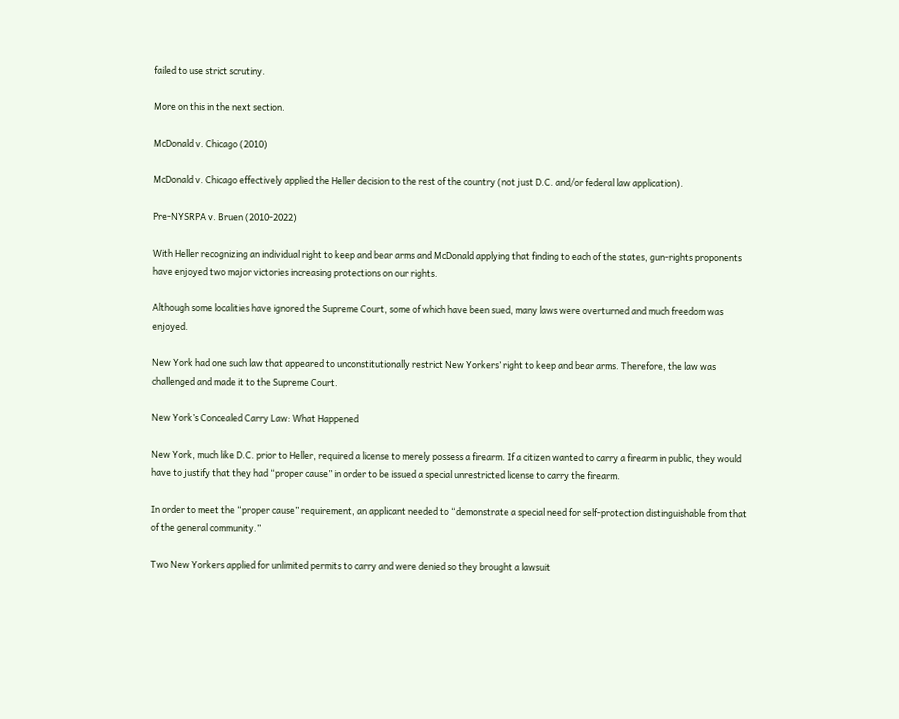failed to use strict scrutiny.

More on this in the next section.

McDonald v. Chicago (2010)

McDonald v. Chicago effectively applied the Heller decision to the rest of the country (not just D.C. and/or federal law application).

Pre-NYSRPA v. Bruen (2010-2022)

With Heller recognizing an individual right to keep and bear arms and McDonald applying that finding to each of the states, gun-rights proponents have enjoyed two major victories increasing protections on our rights.

Although some localities have ignored the Supreme Court, some of which have been sued, many laws were overturned and much freedom was enjoyed.

New York had one such law that appeared to unconstitutionally restrict New Yorkers’ right to keep and bear arms. Therefore, the law was challenged and made it to the Supreme Court.

New York’s Concealed Carry Law: What Happened

New York, much like D.C. prior to Heller, required a license to merely possess a firearm. If a citizen wanted to carry a firearm in public, they would have to justify that they had “proper cause” in order to be issued a special unrestricted license to carry the firearm.

In order to meet the “proper cause” requirement, an applicant needed to “demonstrate a special need for self-protection distinguishable from that of the general community.”

Two New Yorkers applied for unlimited permits to carry and were denied so they brought a lawsuit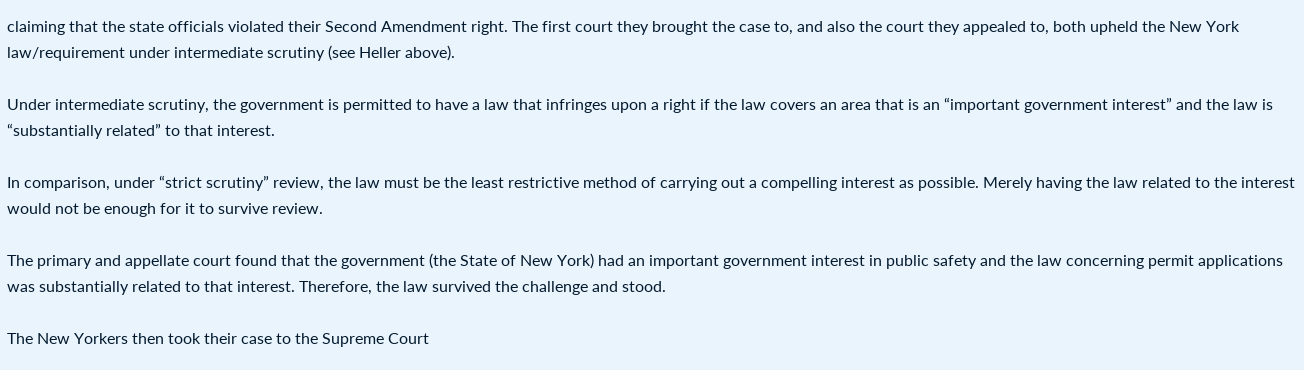claiming that the state officials violated their Second Amendment right. The first court they brought the case to, and also the court they appealed to, both upheld the New York law/requirement under intermediate scrutiny (see Heller above).

Under intermediate scrutiny, the government is permitted to have a law that infringes upon a right if the law covers an area that is an “important government interest” and the law is “substantially related” to that interest.

In comparison, under “strict scrutiny” review, the law must be the least restrictive method of carrying out a compelling interest as possible. Merely having the law related to the interest would not be enough for it to survive review.

The primary and appellate court found that the government (the State of New York) had an important government interest in public safety and the law concerning permit applications was substantially related to that interest. Therefore, the law survived the challenge and stood.

The New Yorkers then took their case to the Supreme Court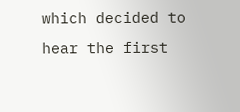which decided to hear the first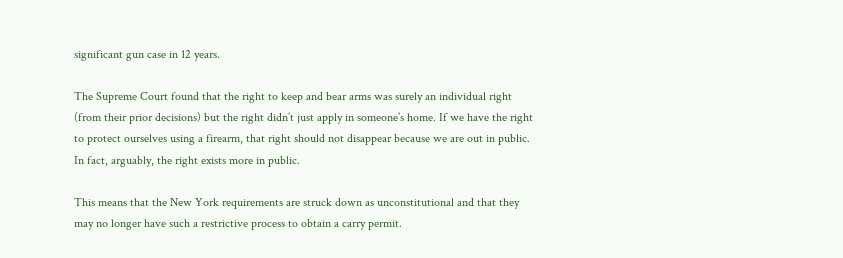significant gun case in 12 years.

The Supreme Court found that the right to keep and bear arms was surely an individual right (from their prior decisions) but the right didn’t just apply in someone’s home. If we have the right to protect ourselves using a firearm, that right should not disappear because we are out in public. In fact, arguably, the right exists more in public.

This means that the New York requirements are struck down as unconstitutional and that they may no longer have such a restrictive process to obtain a carry permit.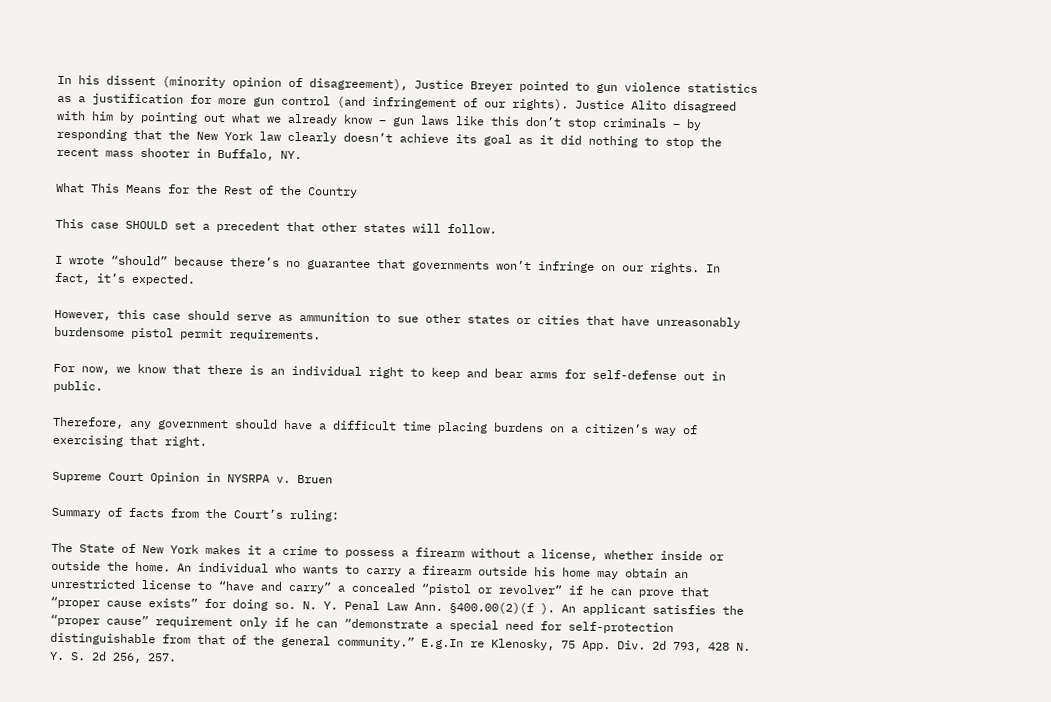In his dissent (minority opinion of disagreement), Justice Breyer pointed to gun violence statistics as a justification for more gun control (and infringement of our rights). Justice Alito disagreed with him by pointing out what we already know – gun laws like this don’t stop criminals – by responding that the New York law clearly doesn’t achieve its goal as it did nothing to stop the recent mass shooter in Buffalo, NY.

What This Means for the Rest of the Country

This case SHOULD set a precedent that other states will follow.

I wrote “should” because there’s no guarantee that governments won’t infringe on our rights. In fact, it’s expected.

However, this case should serve as ammunition to sue other states or cities that have unreasonably burdensome pistol permit requirements.

For now, we know that there is an individual right to keep and bear arms for self-defense out in public.

Therefore, any government should have a difficult time placing burdens on a citizen’s way of exercising that right.

Supreme Court Opinion in NYSRPA v. Bruen

Summary of facts from the Court’s ruling:

The State of New York makes it a crime to possess a firearm without a license, whether inside or outside the home. An individual who wants to carry a firearm outside his home may obtain an unrestricted license to “have and carry” a concealed “pistol or revolver” if he can prove that “proper cause exists” for doing so. N. Y. Penal Law Ann. §400.00(2)(f ). An applicant satisfies the “proper cause” requirement only if he can “demonstrate a special need for self-protection distinguishable from that of the general community.” E.g.In re Klenosky, 75 App. Div. 2d 793, 428 N. Y. S. 2d 256, 257.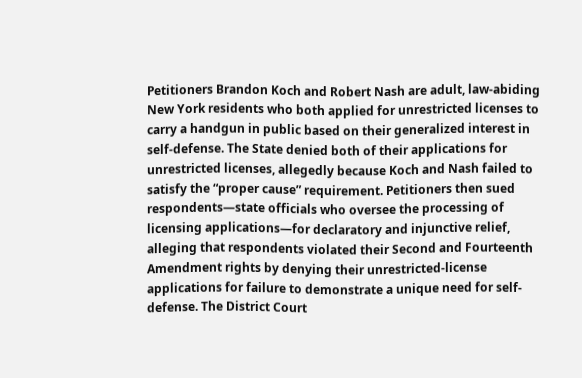Petitioners Brandon Koch and Robert Nash are adult, law-abiding New York residents who both applied for unrestricted licenses to carry a handgun in public based on their generalized interest in self-defense. The State denied both of their applications for unrestricted licenses, allegedly because Koch and Nash failed to satisfy the “proper cause” requirement. Petitioners then sued respondents—state officials who oversee the processing of licensing applications—for declaratory and injunctive relief, alleging that respondents violated their Second and Fourteenth Amendment rights by denying their unrestricted-license applications for failure to demonstrate a unique need for self-defense. The District Court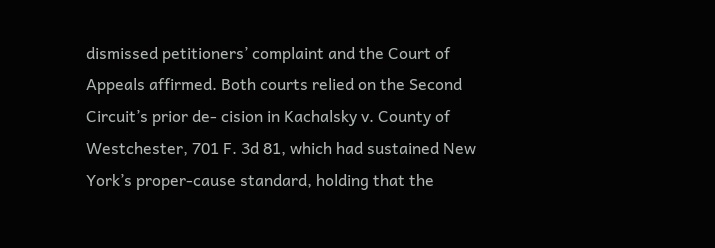dismissed petitioners’ complaint and the Court of Appeals affirmed. Both courts relied on the Second Circuit’s prior de- cision in Kachalsky v. County of Westchester, 701 F. 3d 81, which had sustained New York’s proper-cause standard, holding that the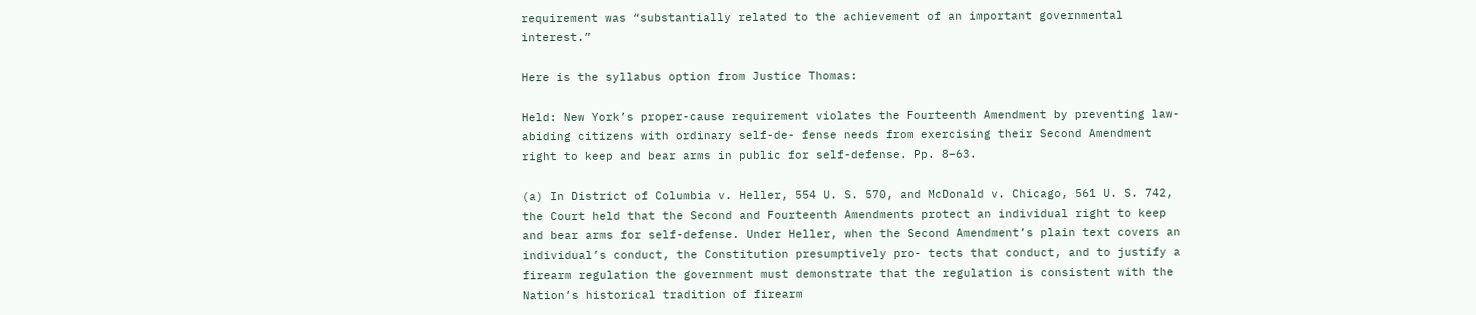requirement was “substantially related to the achievement of an important governmental interest.”

Here is the syllabus option from Justice Thomas:

Held: New York’s proper-cause requirement violates the Fourteenth Amendment by preventing law-abiding citizens with ordinary self-de- fense needs from exercising their Second Amendment right to keep and bear arms in public for self-defense. Pp. 8–63.

(a) In District of Columbia v. Heller, 554 U. S. 570, and McDonald v. Chicago, 561 U. S. 742, the Court held that the Second and Fourteenth Amendments protect an individual right to keep and bear arms for self-defense. Under Heller, when the Second Amendment’s plain text covers an individual’s conduct, the Constitution presumptively pro- tects that conduct, and to justify a firearm regulation the government must demonstrate that the regulation is consistent with the Nation’s historical tradition of firearm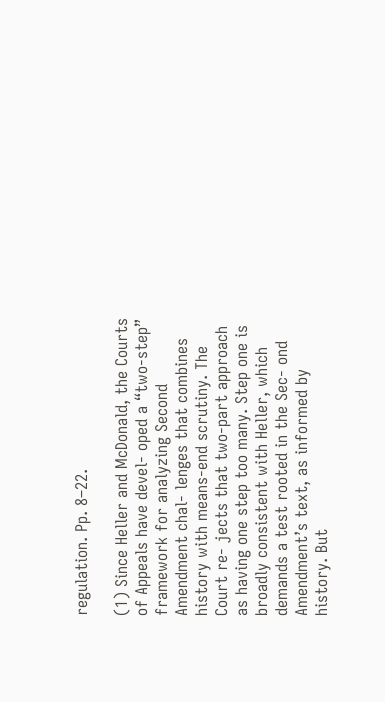regulation. Pp. 8–22.

(1) Since Heller and McDonald, the Courts of Appeals have devel- oped a “two-step” framework for analyzing Second Amendment chal- lenges that combines history with means-end scrutiny. The Court re- jects that two-part approach as having one step too many. Step one is broadly consistent with Heller, which demands a test rooted in the Sec- ond Amendment’s text, as informed by history. But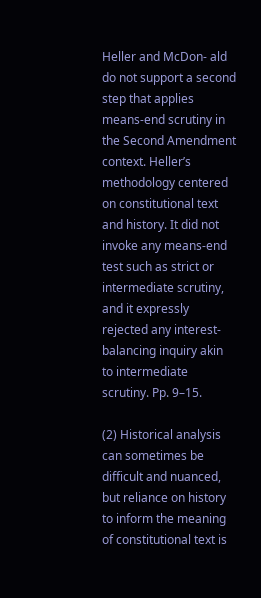Heller and McDon- ald do not support a second step that applies means-end scrutiny in the Second Amendment context. Heller’s methodology centered on constitutional text and history. It did not invoke any means-end test such as strict or intermediate scrutiny, and it expressly rejected any interest-balancing inquiry akin to intermediate scrutiny. Pp. 9–15.

(2) Historical analysis can sometimes be difficult and nuanced, but reliance on history to inform the meaning of constitutional text is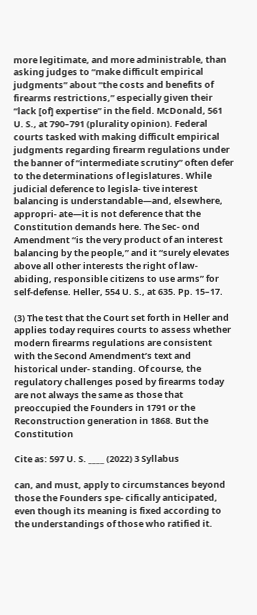more legitimate, and more administrable, than asking judges to “make difficult empirical judgments” about “the costs and benefits of firearms restrictions,” especially given their “lack [of] expertise” in the field. McDonald, 561 U. S., at 790–791 (plurality opinion). Federal courts tasked with making difficult empirical judgments regarding firearm regulations under the banner of “intermediate scrutiny” often defer to the determinations of legislatures. While judicial deference to legisla- tive interest balancing is understandable—and, elsewhere, appropri- ate—it is not deference that the Constitution demands here. The Sec- ond Amendment “is the very product of an interest balancing by the people,” and it “surely elevates above all other interests the right of law-abiding, responsible citizens to use arms” for self-defense. Heller, 554 U. S., at 635. Pp. 15–17.

(3) The test that the Court set forth in Heller and applies today requires courts to assess whether modern firearms regulations are consistent with the Second Amendment’s text and historical under- standing. Of course, the regulatory challenges posed by firearms today are not always the same as those that preoccupied the Founders in 1791 or the Reconstruction generation in 1868. But the Constitution

Cite as: 597 U. S. ____ (2022) 3 Syllabus

can, and must, apply to circumstances beyond those the Founders spe- cifically anticipated, even though its meaning is fixed according to the understandings of those who ratified it.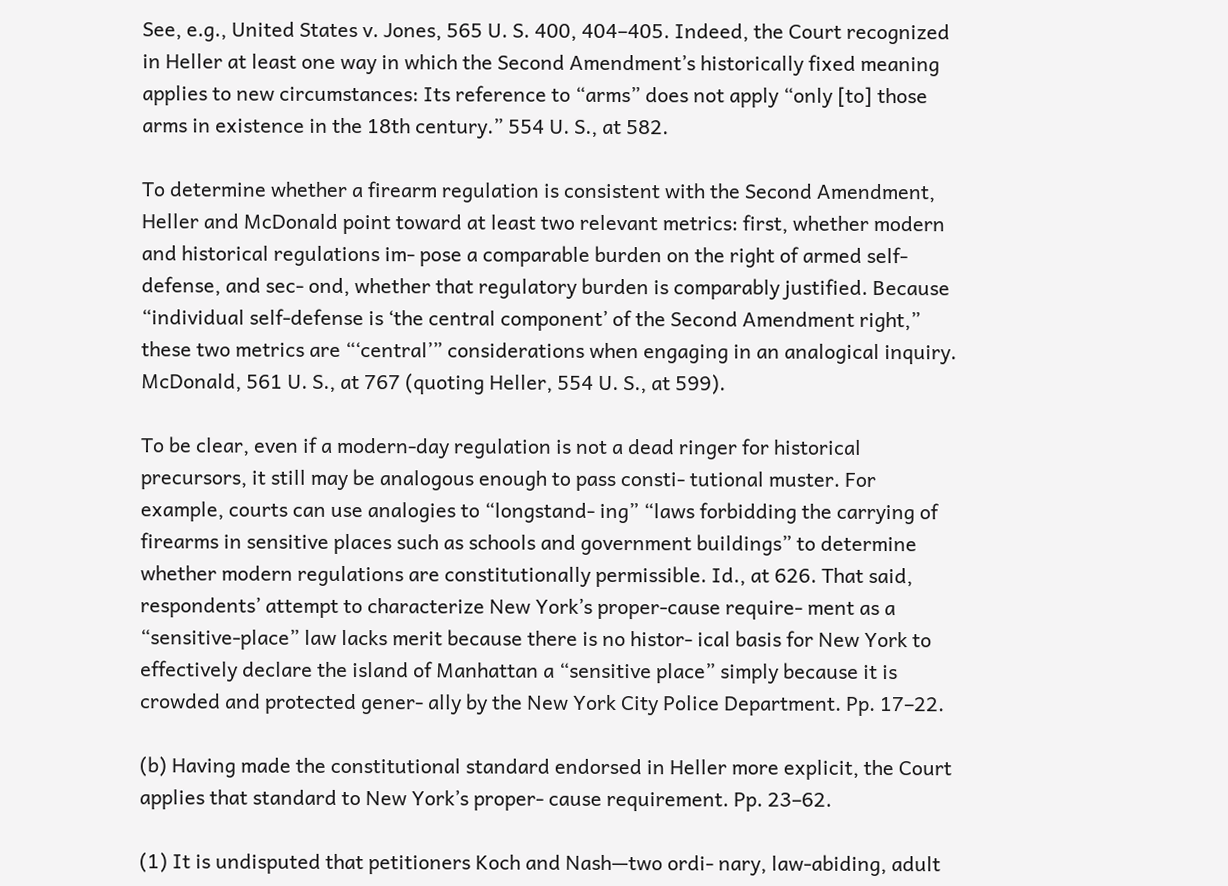See, e.g., United States v. Jones, 565 U. S. 400, 404–405. Indeed, the Court recognized in Heller at least one way in which the Second Amendment’s historically fixed meaning applies to new circumstances: Its reference to “arms” does not apply “only [to] those arms in existence in the 18th century.” 554 U. S., at 582.

To determine whether a firearm regulation is consistent with the Second Amendment, Heller and McDonald point toward at least two relevant metrics: first, whether modern and historical regulations im- pose a comparable burden on the right of armed self-defense, and sec- ond, whether that regulatory burden is comparably justified. Because “individual self-defense is ‘the central component’ of the Second Amendment right,” these two metrics are “‘central’” considerations when engaging in an analogical inquiry. McDonald, 561 U. S., at 767 (quoting Heller, 554 U. S., at 599).

To be clear, even if a modern-day regulation is not a dead ringer for historical precursors, it still may be analogous enough to pass consti- tutional muster. For example, courts can use analogies to “longstand- ing” “laws forbidding the carrying of firearms in sensitive places such as schools and government buildings” to determine whether modern regulations are constitutionally permissible. Id., at 626. That said, respondents’ attempt to characterize New York’s proper-cause require- ment as a “sensitive-place” law lacks merit because there is no histor- ical basis for New York to effectively declare the island of Manhattan a “sensitive place” simply because it is crowded and protected gener- ally by the New York City Police Department. Pp. 17–22.

(b) Having made the constitutional standard endorsed in Heller more explicit, the Court applies that standard to New York’s proper- cause requirement. Pp. 23–62.

(1) It is undisputed that petitioners Koch and Nash—two ordi- nary, law-abiding, adult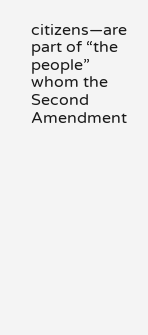citizens—are part of “the people” whom the Second Amendment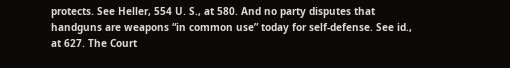protects. See Heller, 554 U. S., at 580. And no party disputes that handguns are weapons “in common use” today for self-defense. See id., at 627. The Court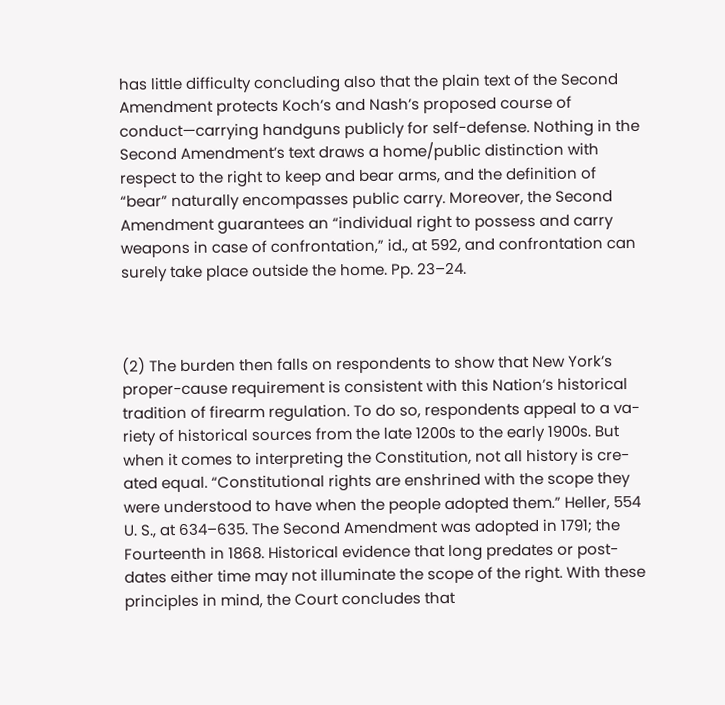has little difficulty concluding also that the plain text of the Second Amendment protects Koch’s and Nash’s proposed course of conduct—carrying handguns publicly for self-defense. Nothing in the Second Amendment’s text draws a home/public distinction with respect to the right to keep and bear arms, and the definition of “bear” naturally encompasses public carry. Moreover, the Second Amendment guarantees an “individual right to possess and carry weapons in case of confrontation,” id., at 592, and confrontation can surely take place outside the home. Pp. 23–24.



(2) The burden then falls on respondents to show that New York’s proper-cause requirement is consistent with this Nation’s historical tradition of firearm regulation. To do so, respondents appeal to a va- riety of historical sources from the late 1200s to the early 1900s. But when it comes to interpreting the Constitution, not all history is cre- ated equal. “Constitutional rights are enshrined with the scope they were understood to have when the people adopted them.” Heller, 554 U. S., at 634–635. The Second Amendment was adopted in 1791; the Fourteenth in 1868. Historical evidence that long predates or post- dates either time may not illuminate the scope of the right. With these principles in mind, the Court concludes that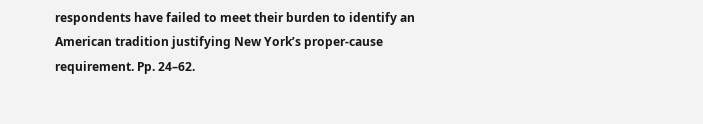respondents have failed to meet their burden to identify an American tradition justifying New York’s proper-cause requirement. Pp. 24–62.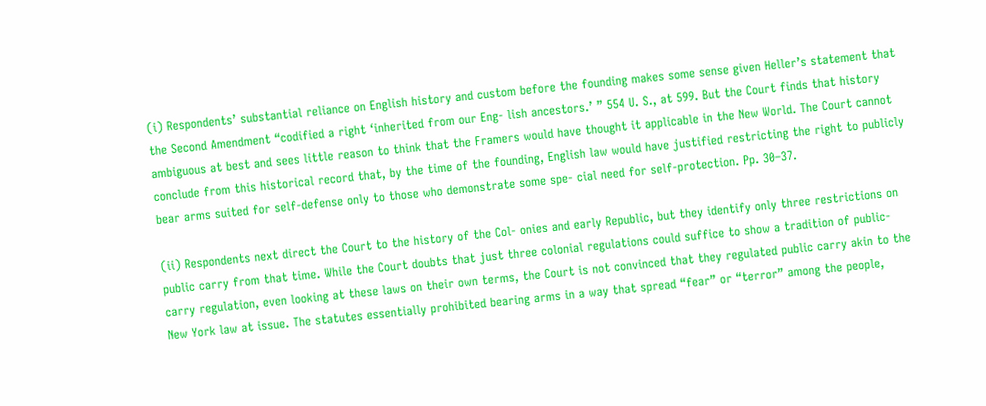(i) Respondents’ substantial reliance on English history and custom before the founding makes some sense given Heller’s statement that the Second Amendment “codified a right ‘inherited from our Eng- lish ancestors.’ ” 554 U. S., at 599. But the Court finds that history ambiguous at best and sees little reason to think that the Framers would have thought it applicable in the New World. The Court cannot conclude from this historical record that, by the time of the founding, English law would have justified restricting the right to publicly bear arms suited for self-defense only to those who demonstrate some spe- cial need for self-protection. Pp. 30–37.

(ii) Respondents next direct the Court to the history of the Col- onies and early Republic, but they identify only three restrictions on public carry from that time. While the Court doubts that just three colonial regulations could suffice to show a tradition of public-carry regulation, even looking at these laws on their own terms, the Court is not convinced that they regulated public carry akin to the New York law at issue. The statutes essentially prohibited bearing arms in a way that spread “fear” or “terror” among the people,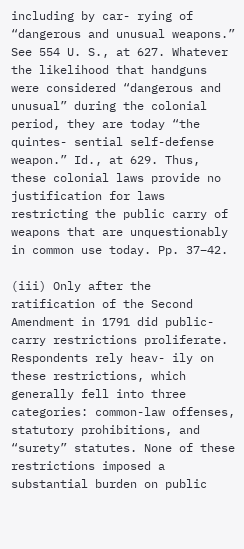including by car- rying of “dangerous and unusual weapons.” See 554 U. S., at 627. Whatever the likelihood that handguns were considered “dangerous and unusual” during the colonial period, they are today “the quintes- sential self-defense weapon.” Id., at 629. Thus, these colonial laws provide no justification for laws restricting the public carry of weapons that are unquestionably in common use today. Pp. 37–42.

(iii) Only after the ratification of the Second Amendment in 1791 did public-carry restrictions proliferate. Respondents rely heav- ily on these restrictions, which generally fell into three categories: common-law offenses, statutory prohibitions, and “surety” statutes. None of these restrictions imposed a substantial burden on public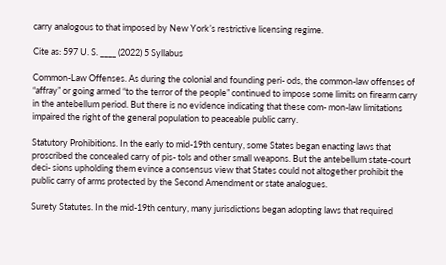carry analogous to that imposed by New York’s restrictive licensing regime.

Cite as: 597 U. S. ____ (2022) 5 Syllabus

Common-Law Offenses. As during the colonial and founding peri- ods, the common-law offenses of “affray” or going armed “to the terror of the people” continued to impose some limits on firearm carry in the antebellum period. But there is no evidence indicating that these com- mon-law limitations impaired the right of the general population to peaceable public carry.

Statutory Prohibitions. In the early to mid-19th century, some States began enacting laws that proscribed the concealed carry of pis- tols and other small weapons. But the antebellum state-court deci- sions upholding them evince a consensus view that States could not altogether prohibit the public carry of arms protected by the Second Amendment or state analogues.

Surety Statutes. In the mid-19th century, many jurisdictions began adopting laws that required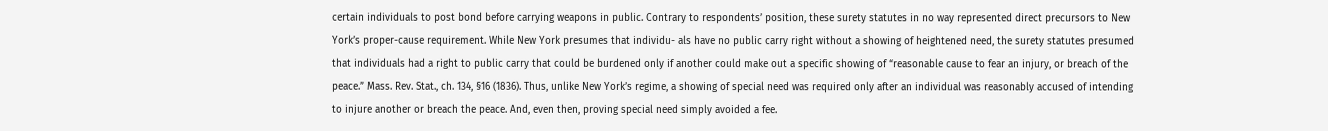certain individuals to post bond before carrying weapons in public. Contrary to respondents’ position, these surety statutes in no way represented direct precursors to New York’s proper-cause requirement. While New York presumes that individu- als have no public carry right without a showing of heightened need, the surety statutes presumed that individuals had a right to public carry that could be burdened only if another could make out a specific showing of “reasonable cause to fear an injury, or breach of the peace.” Mass. Rev. Stat., ch. 134, §16 (1836). Thus, unlike New York’s regime, a showing of special need was required only after an individual was reasonably accused of intending to injure another or breach the peace. And, even then, proving special need simply avoided a fee.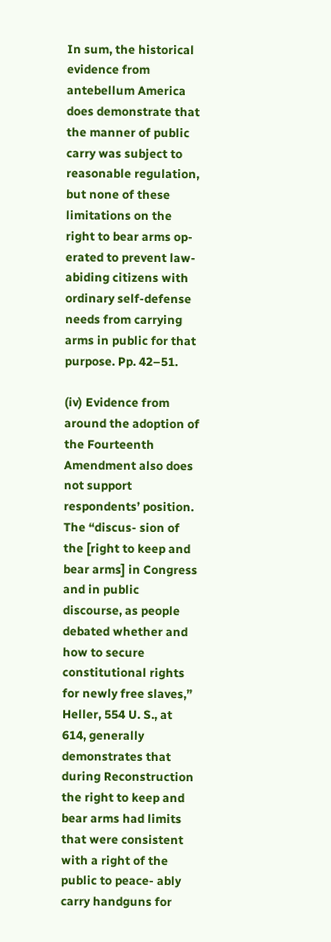In sum, the historical evidence from antebellum America does demonstrate that the manner of public carry was subject to reasonable regulation, but none of these limitations on the right to bear arms op- erated to prevent law-abiding citizens with ordinary self-defense needs from carrying arms in public for that purpose. Pp. 42–51.

(iv) Evidence from around the adoption of the Fourteenth Amendment also does not support respondents’ position. The “discus- sion of the [right to keep and bear arms] in Congress and in public discourse, as people debated whether and how to secure constitutional rights for newly free slaves,” Heller, 554 U. S., at 614, generally demonstrates that during Reconstruction the right to keep and bear arms had limits that were consistent with a right of the public to peace- ably carry handguns for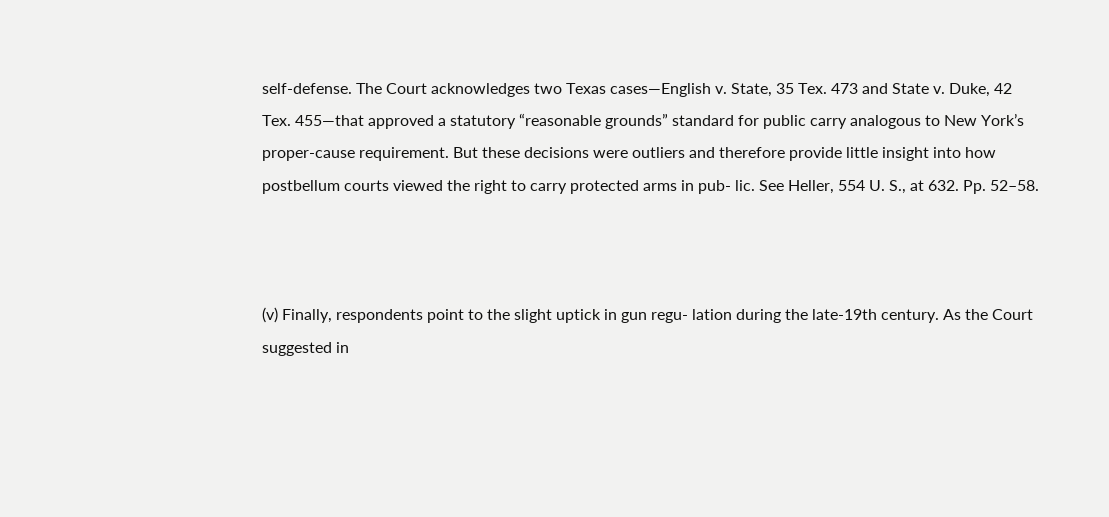self-defense. The Court acknowledges two Texas cases—English v. State, 35 Tex. 473 and State v. Duke, 42 Tex. 455—that approved a statutory “reasonable grounds” standard for public carry analogous to New York’s proper-cause requirement. But these decisions were outliers and therefore provide little insight into how postbellum courts viewed the right to carry protected arms in pub- lic. See Heller, 554 U. S., at 632. Pp. 52–58.



(v) Finally, respondents point to the slight uptick in gun regu- lation during the late-19th century. As the Court suggested in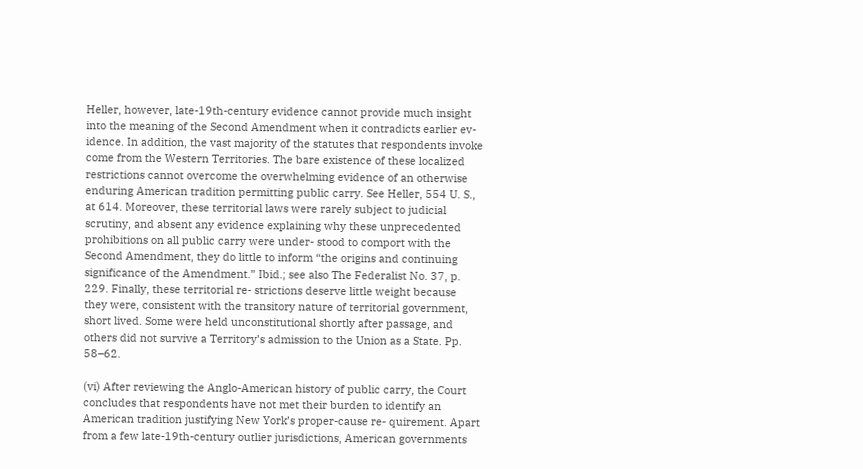Heller, however, late-19th-century evidence cannot provide much insight into the meaning of the Second Amendment when it contradicts earlier ev- idence. In addition, the vast majority of the statutes that respondents invoke come from the Western Territories. The bare existence of these localized restrictions cannot overcome the overwhelming evidence of an otherwise enduring American tradition permitting public carry. See Heller, 554 U. S., at 614. Moreover, these territorial laws were rarely subject to judicial scrutiny, and absent any evidence explaining why these unprecedented prohibitions on all public carry were under- stood to comport with the Second Amendment, they do little to inform “the origins and continuing significance of the Amendment.” Ibid.; see also The Federalist No. 37, p. 229. Finally, these territorial re- strictions deserve little weight because they were, consistent with the transitory nature of territorial government, short lived. Some were held unconstitutional shortly after passage, and others did not survive a Territory’s admission to the Union as a State. Pp. 58–62.

(vi) After reviewing the Anglo-American history of public carry, the Court concludes that respondents have not met their burden to identify an American tradition justifying New York’s proper-cause re- quirement. Apart from a few late-19th-century outlier jurisdictions, American governments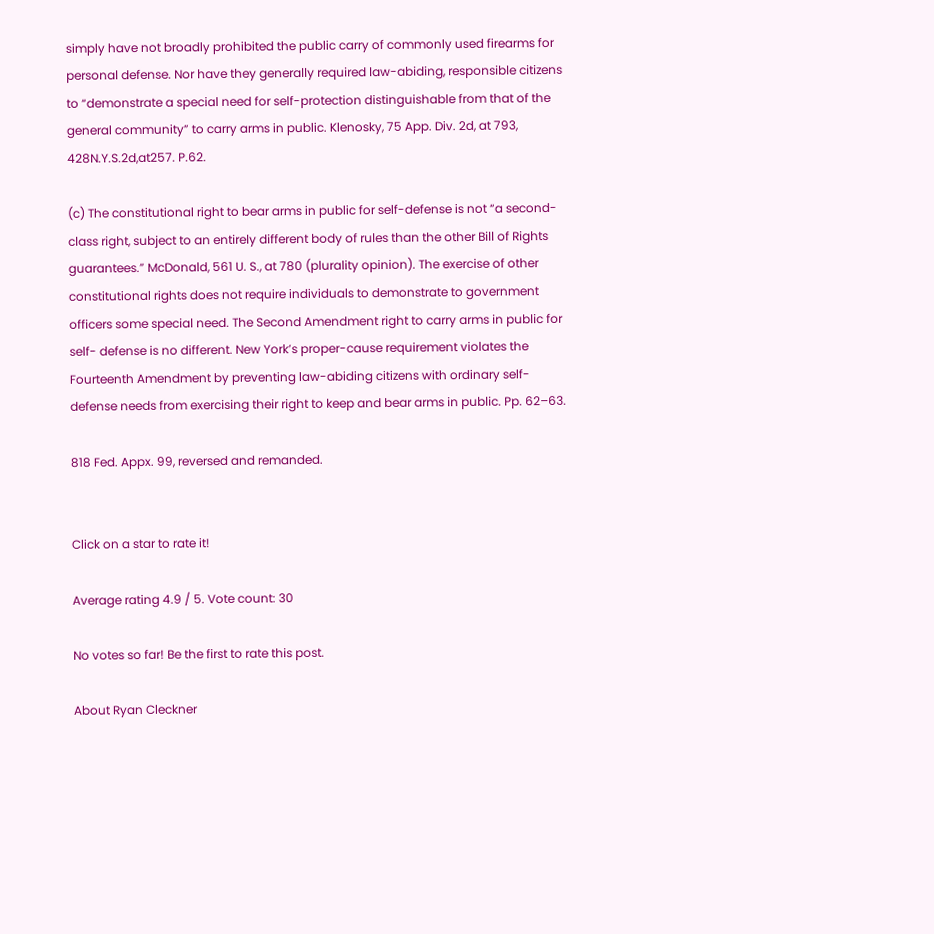simply have not broadly prohibited the public carry of commonly used firearms for personal defense. Nor have they generally required law-abiding, responsible citizens to “demonstrate a special need for self-protection distinguishable from that of the general community” to carry arms in public. Klenosky, 75 App. Div. 2d, at 793, 428N.Y.S.2d,at257. P.62.

(c) The constitutional right to bear arms in public for self-defense is not “a second-class right, subject to an entirely different body of rules than the other Bill of Rights guarantees.” McDonald, 561 U. S., at 780 (plurality opinion). The exercise of other constitutional rights does not require individuals to demonstrate to government officers some special need. The Second Amendment right to carry arms in public for self- defense is no different. New York’s proper-cause requirement violates the Fourteenth Amendment by preventing law-abiding citizens with ordinary self-defense needs from exercising their right to keep and bear arms in public. Pp. 62–63.

818 Fed. Appx. 99, reversed and remanded.


Click on a star to rate it!

Average rating 4.9 / 5. Vote count: 30

No votes so far! Be the first to rate this post.

About Ryan Cleckner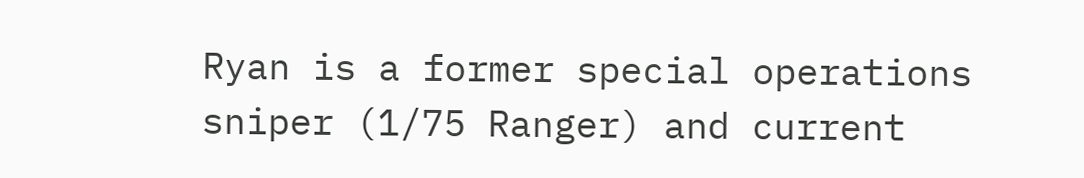Ryan is a former special operations sniper (1/75 Ranger) and current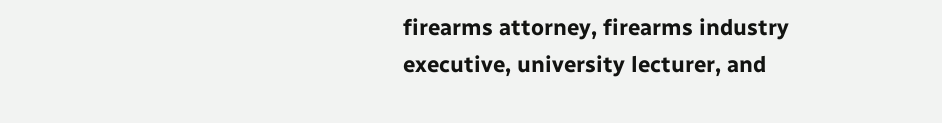firearms attorney, firearms industry executive, university lecturer, and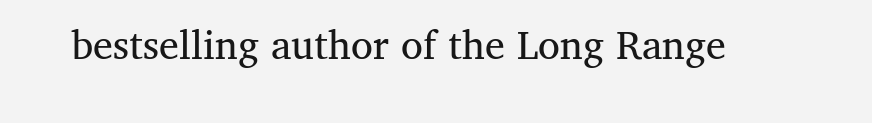bestselling author of the Long Range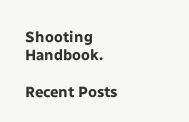Shooting Handbook.

Recent Posts